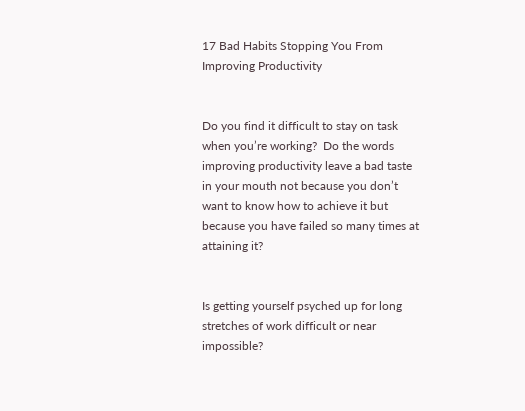17 Bad Habits Stopping You From Improving Productivity


Do you find it difficult to stay on task when you’re working?  Do the words improving productivity leave a bad taste in your mouth not because you don’t want to know how to achieve it but because you have failed so many times at attaining it?


Is getting yourself psyched up for long stretches of work difficult or near impossible?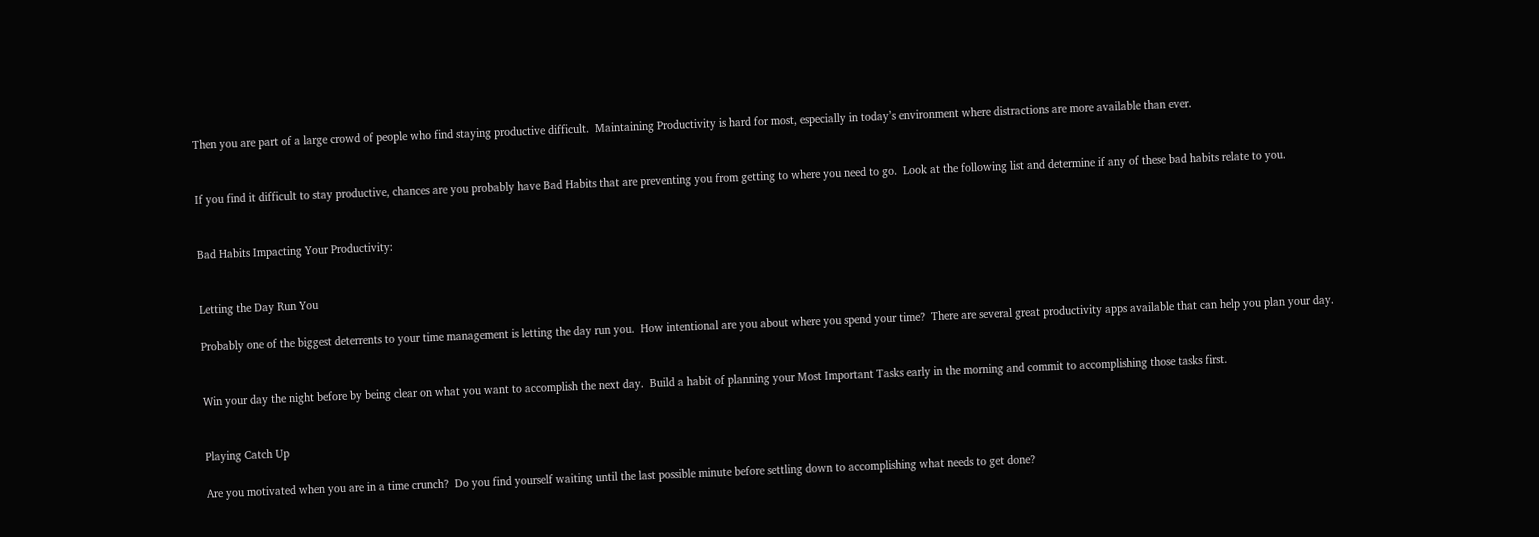Then you are part of a large crowd of people who find staying productive difficult.  Maintaining Productivity is hard for most, especially in today’s environment where distractions are more available than ever.


If you find it difficult to stay productive, chances are you probably have Bad Habits that are preventing you from getting to where you need to go.  Look at the following list and determine if any of these bad habits relate to you.


Bad Habits Impacting Your Productivity:


Letting the Day Run You

Probably one of the biggest deterrents to your time management is letting the day run you.  How intentional are you about where you spend your time?  There are several great productivity apps available that can help you plan your day.


Win your day the night before by being clear on what you want to accomplish the next day.  Build a habit of planning your Most Important Tasks early in the morning and commit to accomplishing those tasks first.


Playing Catch Up

Are you motivated when you are in a time crunch?  Do you find yourself waiting until the last possible minute before settling down to accomplishing what needs to get done?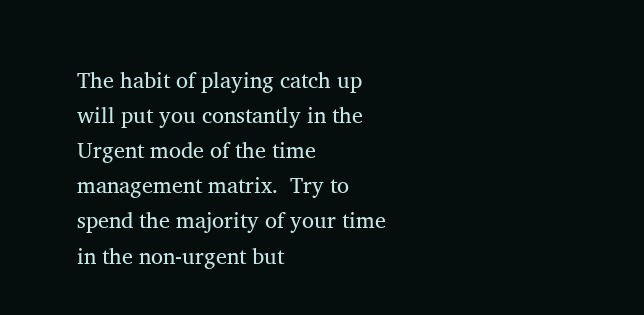The habit of playing catch up will put you constantly in the Urgent mode of the time management matrix.  Try to spend the majority of your time in the non-urgent but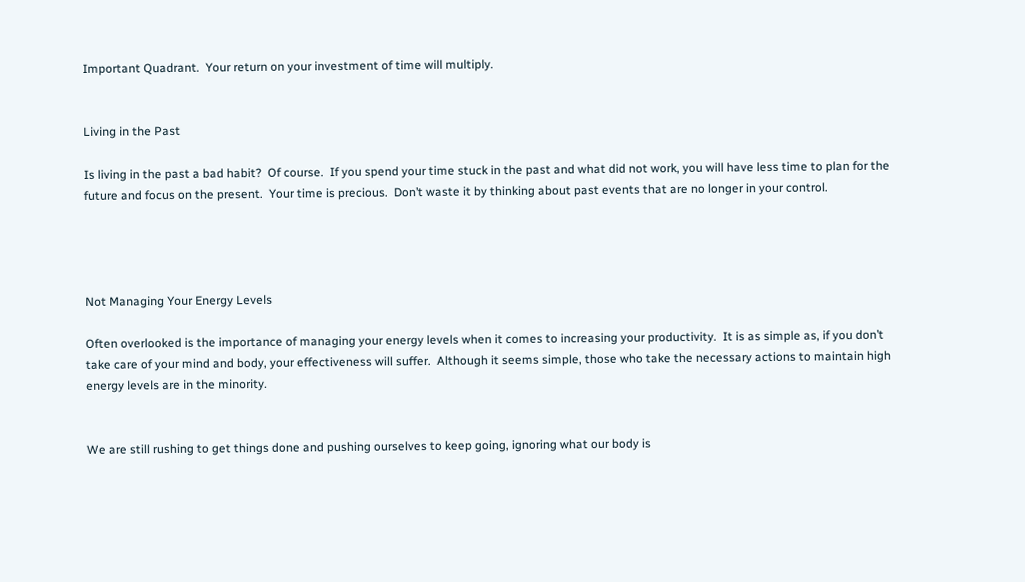Important Quadrant.  Your return on your investment of time will multiply.


Living in the Past

Is living in the past a bad habit?  Of course.  If you spend your time stuck in the past and what did not work, you will have less time to plan for the future and focus on the present.  Your time is precious.  Don’t waste it by thinking about past events that are no longer in your control.




Not Managing Your Energy Levels

Often overlooked is the importance of managing your energy levels when it comes to increasing your productivity.  It is as simple as, if you don’t take care of your mind and body, your effectiveness will suffer.  Although it seems simple, those who take the necessary actions to maintain high energy levels are in the minority.


We are still rushing to get things done and pushing ourselves to keep going, ignoring what our body is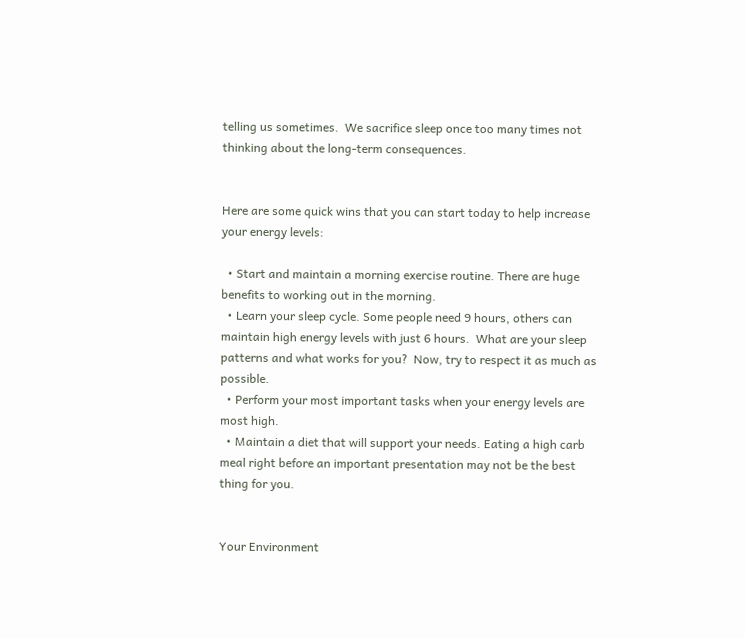telling us sometimes.  We sacrifice sleep once too many times not thinking about the long-term consequences.


Here are some quick wins that you can start today to help increase your energy levels:

  • Start and maintain a morning exercise routine. There are huge benefits to working out in the morning.
  • Learn your sleep cycle. Some people need 9 hours, others can maintain high energy levels with just 6 hours.  What are your sleep patterns and what works for you?  Now, try to respect it as much as possible.
  • Perform your most important tasks when your energy levels are most high.
  • Maintain a diet that will support your needs. Eating a high carb meal right before an important presentation may not be the best thing for you.


Your Environment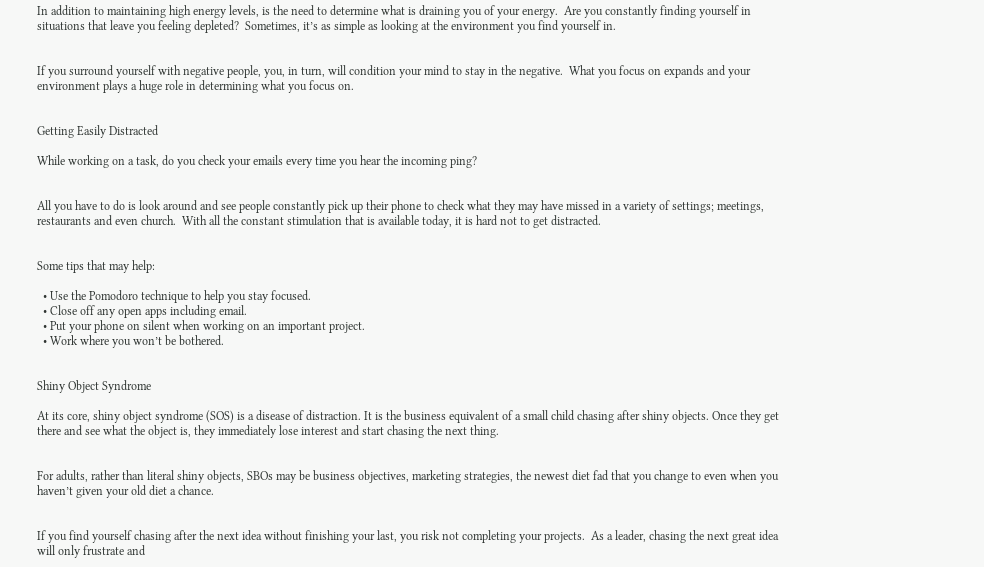In addition to maintaining high energy levels, is the need to determine what is draining you of your energy.  Are you constantly finding yourself in situations that leave you feeling depleted?  Sometimes, it’s as simple as looking at the environment you find yourself in.


If you surround yourself with negative people, you, in turn, will condition your mind to stay in the negative.  What you focus on expands and your environment plays a huge role in determining what you focus on.


Getting Easily Distracted

While working on a task, do you check your emails every time you hear the incoming ping?


All you have to do is look around and see people constantly pick up their phone to check what they may have missed in a variety of settings; meetings, restaurants and even church.  With all the constant stimulation that is available today, it is hard not to get distracted.


Some tips that may help:

  • Use the Pomodoro technique to help you stay focused.
  • Close off any open apps including email.
  • Put your phone on silent when working on an important project.
  • Work where you won’t be bothered.


Shiny Object Syndrome

At its core, shiny object syndrome (SOS) is a disease of distraction. It is the business equivalent of a small child chasing after shiny objects. Once they get there and see what the object is, they immediately lose interest and start chasing the next thing.


For adults, rather than literal shiny objects, SBOs may be business objectives, marketing strategies, the newest diet fad that you change to even when you haven’t given your old diet a chance.


If you find yourself chasing after the next idea without finishing your last, you risk not completing your projects.  As a leader, chasing the next great idea will only frustrate and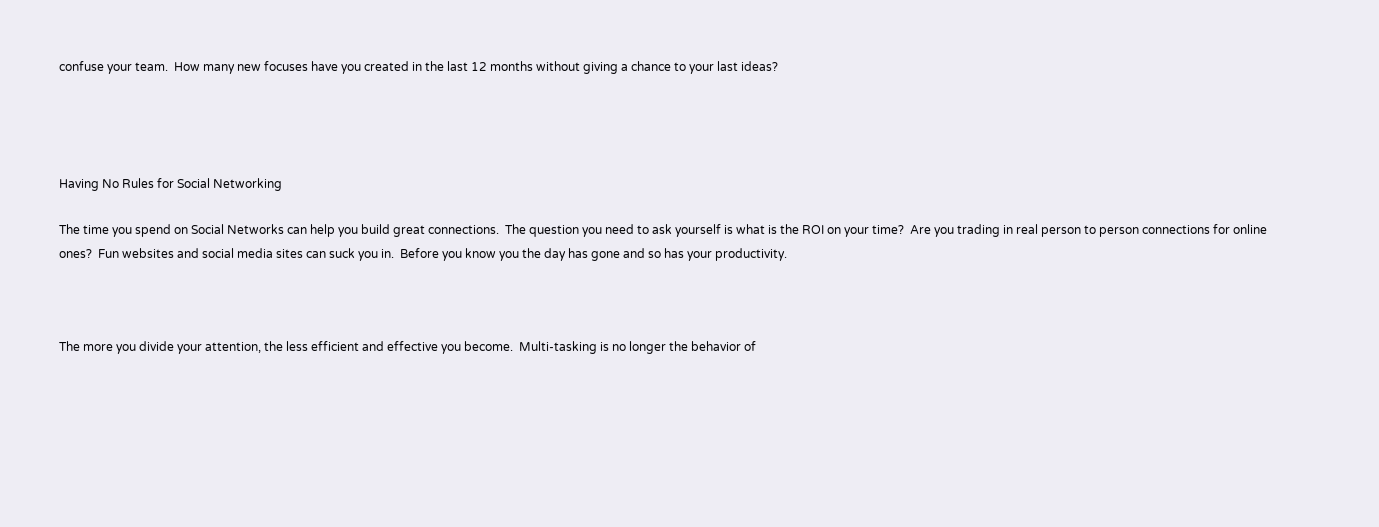confuse your team.  How many new focuses have you created in the last 12 months without giving a chance to your last ideas?




Having No Rules for Social Networking

The time you spend on Social Networks can help you build great connections.  The question you need to ask yourself is what is the ROI on your time?  Are you trading in real person to person connections for online ones?  Fun websites and social media sites can suck you in.  Before you know you the day has gone and so has your productivity.



The more you divide your attention, the less efficient and effective you become.  Multi-tasking is no longer the behavior of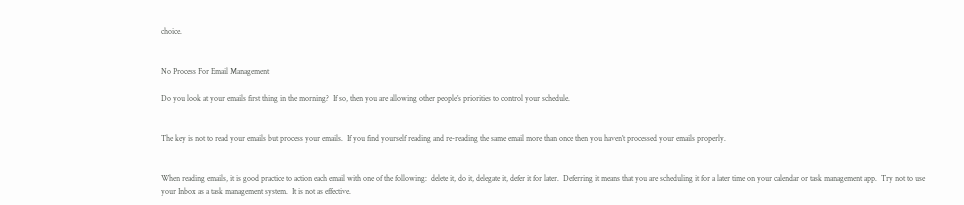choice.


No Process For Email Management

Do you look at your emails first thing in the morning?  If so, then you are allowing other people’s priorities to control your schedule.


The key is not to read your emails but process your emails.  If you find yourself reading and re-reading the same email more than once then you haven’t processed your emails properly.


When reading emails, it is good practice to action each email with one of the following:  delete it, do it, delegate it, defer it for later.  Deferring it means that you are scheduling it for a later time on your calendar or task management app.  Try not to use your Inbox as a task management system.  It is not as effective.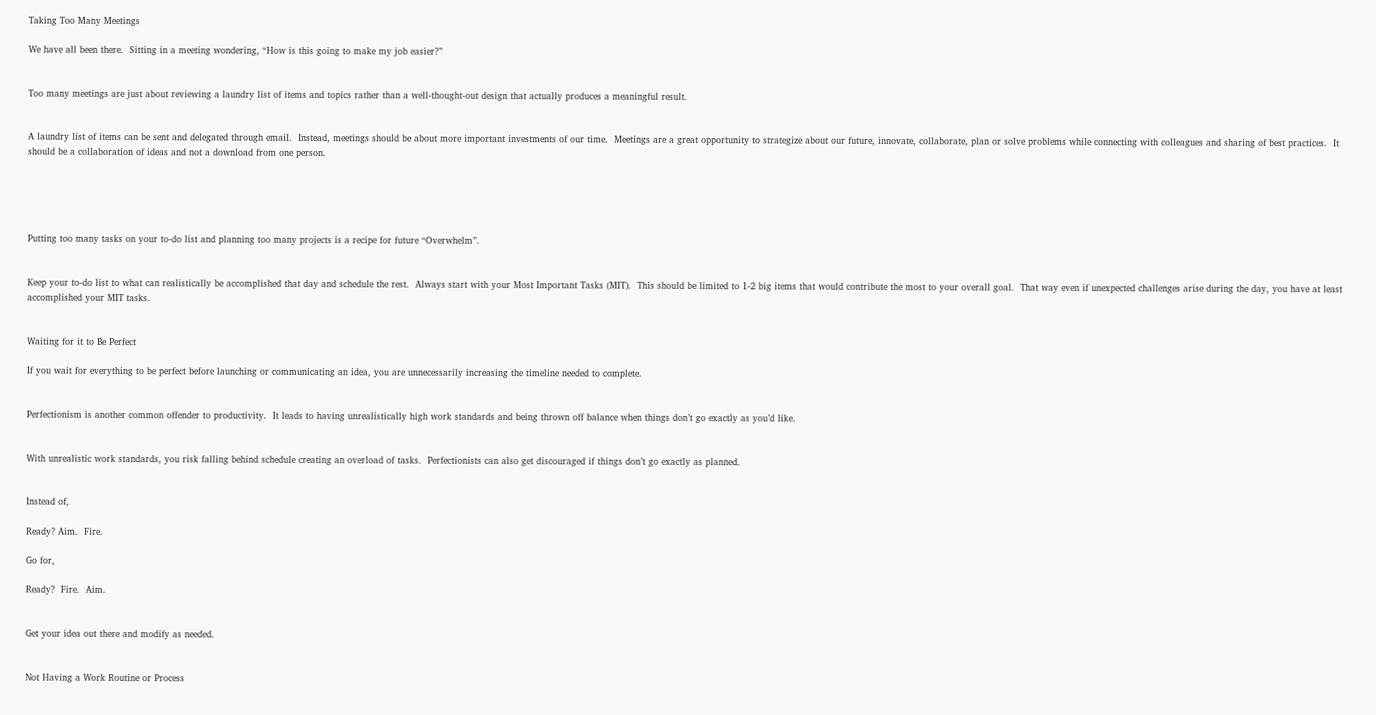Taking Too Many Meetings

We have all been there.  Sitting in a meeting wondering, “How is this going to make my job easier?”


Too many meetings are just about reviewing a laundry list of items and topics rather than a well-thought-out design that actually produces a meaningful result.


A laundry list of items can be sent and delegated through email.  Instead, meetings should be about more important investments of our time.  Meetings are a great opportunity to strategize about our future, innovate, collaborate, plan or solve problems while connecting with colleagues and sharing of best practices.  It should be a collaboration of ideas and not a download from one person.





Putting too many tasks on your to-do list and planning too many projects is a recipe for future “Overwhelm”.


Keep your to-do list to what can realistically be accomplished that day and schedule the rest.  Always start with your Most Important Tasks (MIT).  This should be limited to 1-2 big items that would contribute the most to your overall goal.  That way even if unexpected challenges arise during the day, you have at least accomplished your MIT tasks.


Waiting for it to Be Perfect

If you wait for everything to be perfect before launching or communicating an idea, you are unnecessarily increasing the timeline needed to complete.


Perfectionism is another common offender to productivity.  It leads to having unrealistically high work standards and being thrown off balance when things don’t go exactly as you’d like.


With unrealistic work standards, you risk falling behind schedule creating an overload of tasks.  Perfectionists can also get discouraged if things don’t go exactly as planned.


Instead of,

Ready? Aim.  Fire.

Go for,

Ready?  Fire.  Aim.


Get your idea out there and modify as needed.


Not Having a Work Routine or Process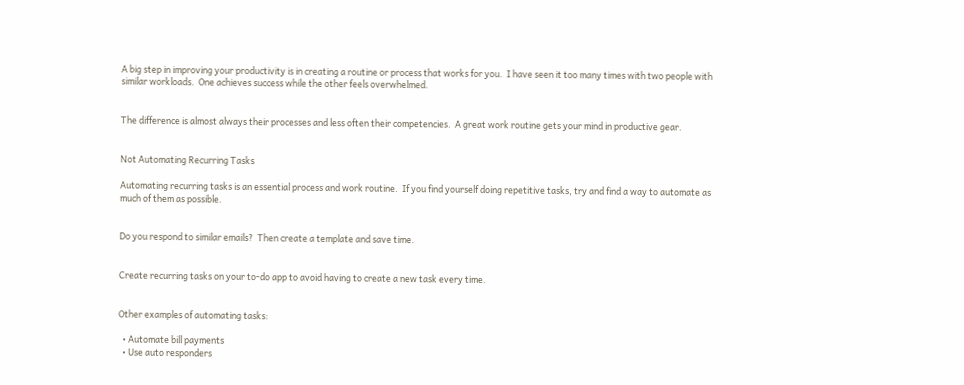A big step in improving your productivity is in creating a routine or process that works for you.  I have seen it too many times with two people with similar workloads.  One achieves success while the other feels overwhelmed.


The difference is almost always their processes and less often their competencies.  A great work routine gets your mind in productive gear.


Not Automating Recurring Tasks

Automating recurring tasks is an essential process and work routine.  If you find yourself doing repetitive tasks, try and find a way to automate as much of them as possible.


Do you respond to similar emails?  Then create a template and save time.


Create recurring tasks on your to-do app to avoid having to create a new task every time.


Other examples of automating tasks:

  • Automate bill payments
  • Use auto responders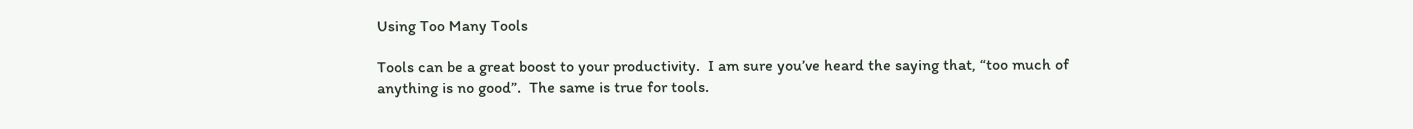Using Too Many Tools

Tools can be a great boost to your productivity.  I am sure you’ve heard the saying that, “too much of anything is no good”.  The same is true for tools.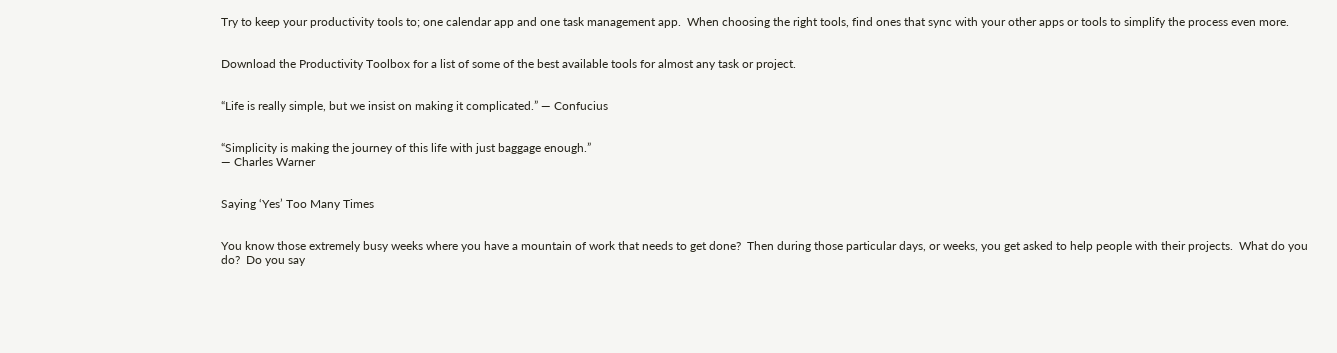Try to keep your productivity tools to; one calendar app and one task management app.  When choosing the right tools, find ones that sync with your other apps or tools to simplify the process even more.


Download the Productivity Toolbox for a list of some of the best available tools for almost any task or project.


“Life is really simple, but we insist on making it complicated.” — Confucius


“Simplicity is making the journey of this life with just baggage enough.”
— Charles Warner


Saying ‘Yes’ Too Many Times


You know those extremely busy weeks where you have a mountain of work that needs to get done?  Then during those particular days, or weeks, you get asked to help people with their projects.  What do you do?  Do you say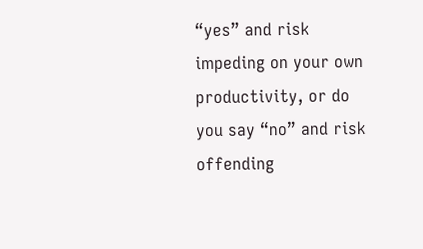“yes” and risk impeding on your own productivity, or do you say “no” and risk offending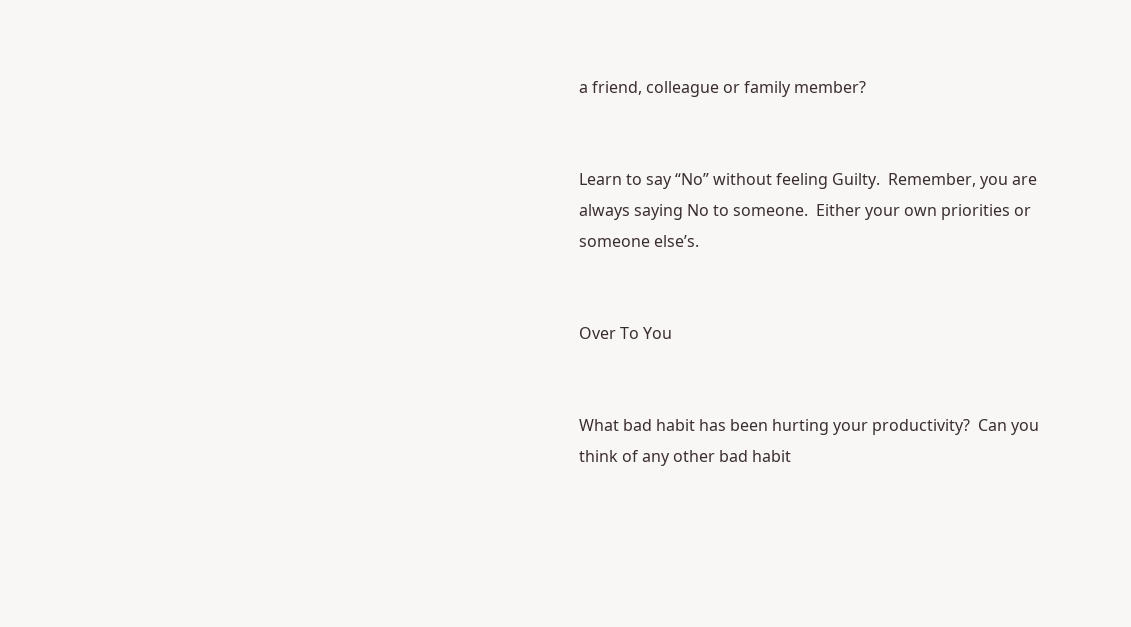a friend, colleague or family member?


Learn to say “No” without feeling Guilty.  Remember, you are always saying No to someone.  Either your own priorities or someone else’s.


Over To You


What bad habit has been hurting your productivity?  Can you think of any other bad habit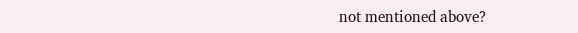not mentioned above?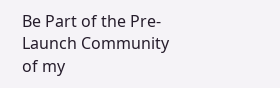Be Part of the Pre-Launch Community of my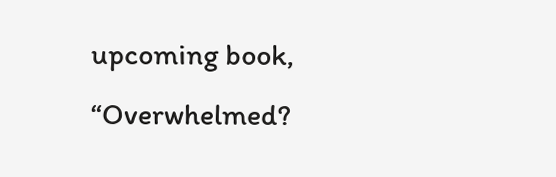upcoming book, “Overwhelmed?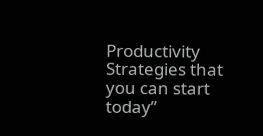Productivity Strategies that you can start today”